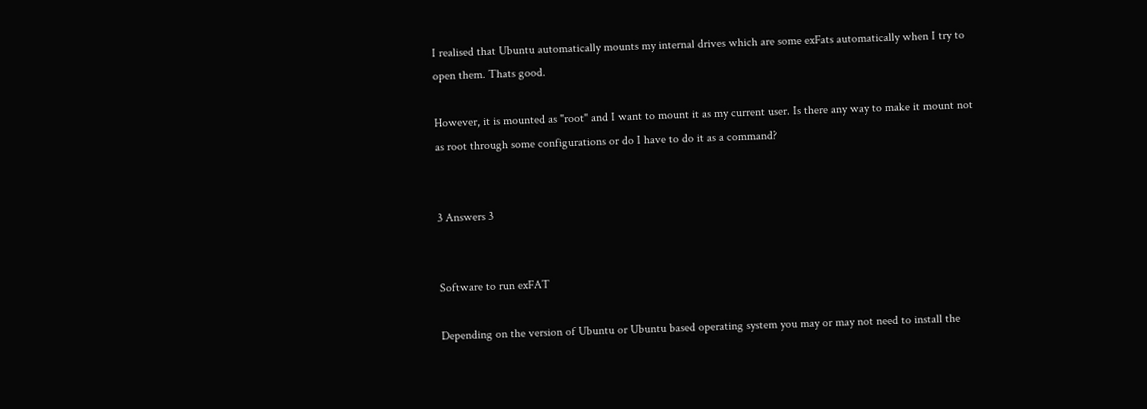I realised that Ubuntu automatically mounts my internal drives which are some exFats automatically when I try to open them. Thats good.

However, it is mounted as "root" and I want to mount it as my current user. Is there any way to make it mount not as root through some configurations or do I have to do it as a command?


3 Answers 3


Software to run exFAT

Depending on the version of Ubuntu or Ubuntu based operating system you may or may not need to install the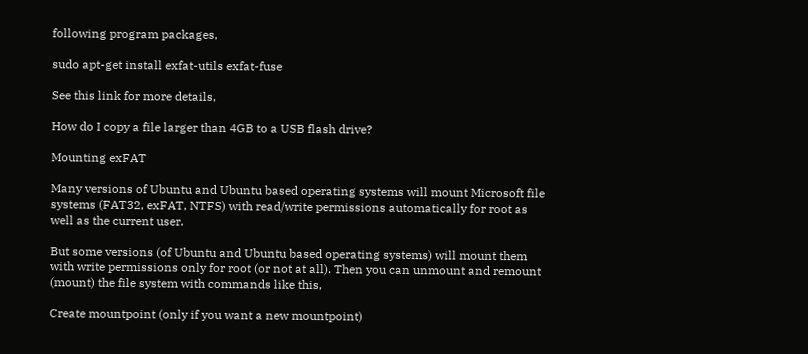following program packages,

sudo apt-get install exfat-utils exfat-fuse

See this link for more details,

How do I copy a file larger than 4GB to a USB flash drive?

Mounting exFAT

Many versions of Ubuntu and Ubuntu based operating systems will mount Microsoft file systems (FAT32, exFAT, NTFS) with read/write permissions automatically for root as well as the current user.

But some versions (of Ubuntu and Ubuntu based operating systems) will mount them with write permissions only for root (or not at all). Then you can unmount and remount (mount) the file system with commands like this,

Create mountpoint (only if you want a new mountpoint)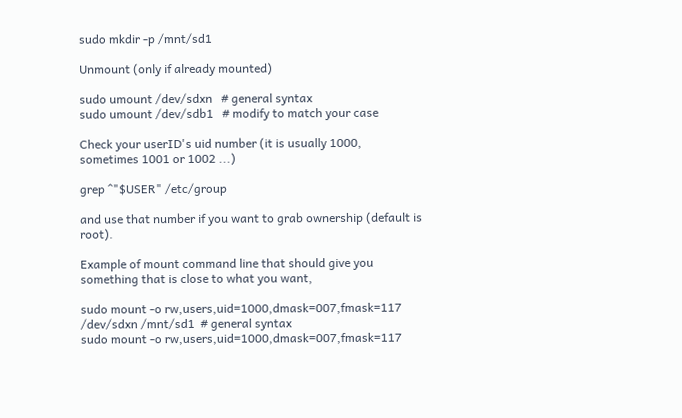sudo mkdir -p /mnt/sd1

Unmount (only if already mounted)

sudo umount /dev/sdxn   # general syntax
sudo umount /dev/sdb1   # modify to match your case

Check your userID's uid number (it is usually 1000, sometimes 1001 or 1002 ...)

grep ^"$USER" /etc/group

and use that number if you want to grab ownership (default is root).

Example of mount command line that should give you something that is close to what you want,

sudo mount -o rw,users,uid=1000,dmask=007,fmask=117 /dev/sdxn /mnt/sd1  # general syntax
sudo mount -o rw,users,uid=1000,dmask=007,fmask=117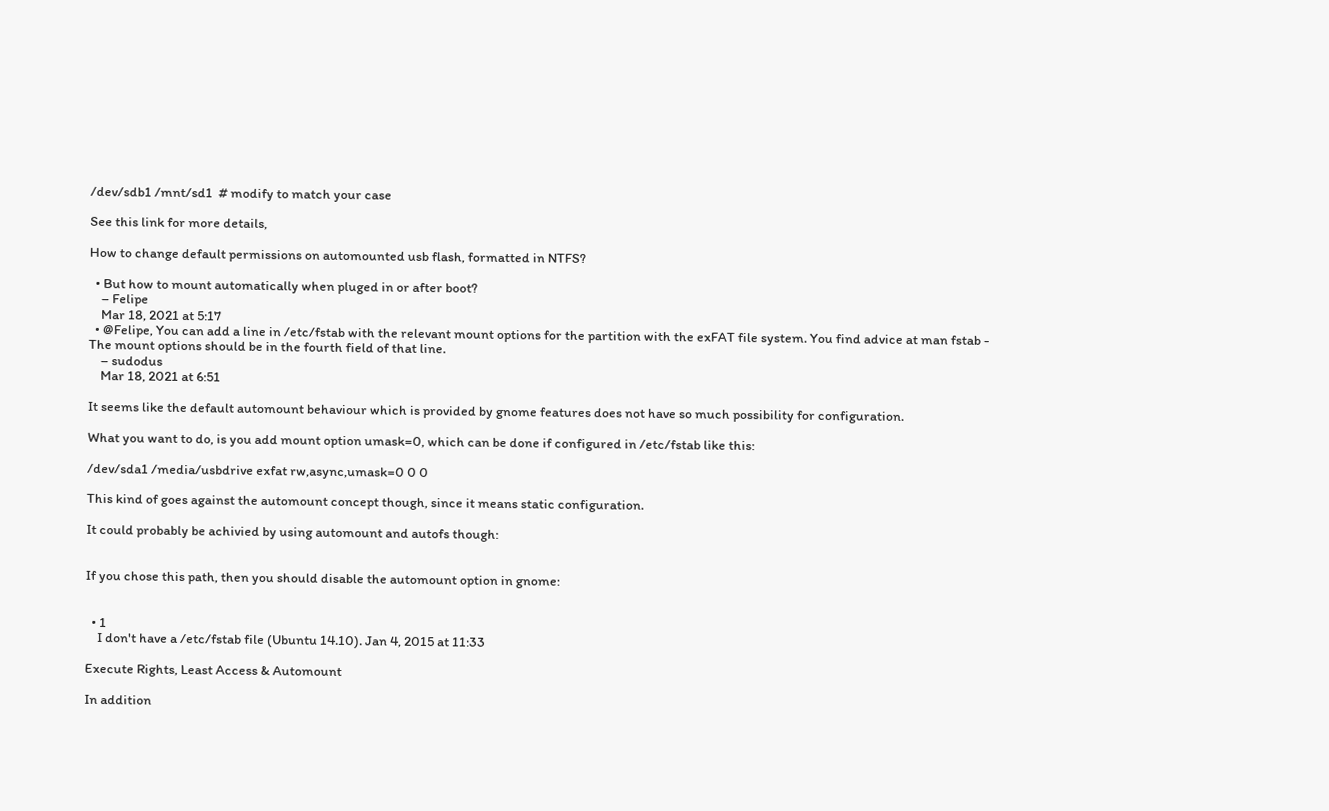/dev/sdb1 /mnt/sd1  # modify to match your case

See this link for more details,

How to change default permissions on automounted usb flash, formatted in NTFS?

  • But how to mount automatically when pluged in or after boot?
    – Felipe
    Mar 18, 2021 at 5:17
  • @Felipe, You can add a line in /etc/fstab with the relevant mount options for the partition with the exFAT file system. You find advice at man fstab - The mount options should be in the fourth field of that line.
    – sudodus
    Mar 18, 2021 at 6:51

It seems like the default automount behaviour which is provided by gnome features does not have so much possibility for configuration.

What you want to do, is you add mount option umask=0, which can be done if configured in /etc/fstab like this:

/dev/sda1 /media/usbdrive exfat rw,async,umask=0 0 0

This kind of goes against the automount concept though, since it means static configuration.

It could probably be achivied by using automount and autofs though:


If you chose this path, then you should disable the automount option in gnome:


  • 1
    I don't have a /etc/fstab file (Ubuntu 14.10). Jan 4, 2015 at 11:33

Execute Rights, Least Access & Automount

In addition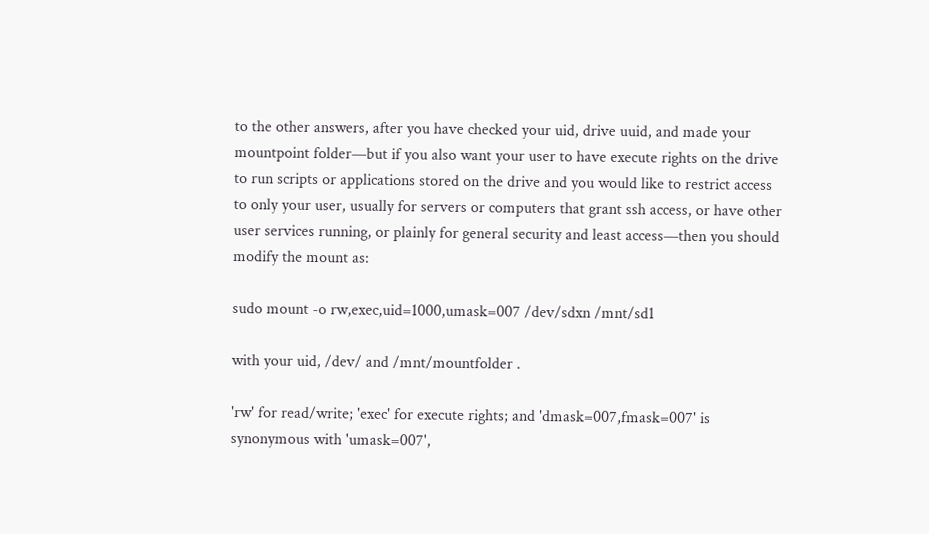to the other answers, after you have checked your uid, drive uuid, and made your mountpoint folder—but if you also want your user to have execute rights on the drive to run scripts or applications stored on the drive and you would like to restrict access to only your user, usually for servers or computers that grant ssh access, or have other user services running, or plainly for general security and least access—then you should modify the mount as:

sudo mount -o rw,exec,uid=1000,umask=007 /dev/sdxn /mnt/sd1

with your uid, /dev/ and /mnt/mountfolder .

'rw' for read/write; 'exec' for execute rights; and 'dmask=007,fmask=007' is synonymous with 'umask=007',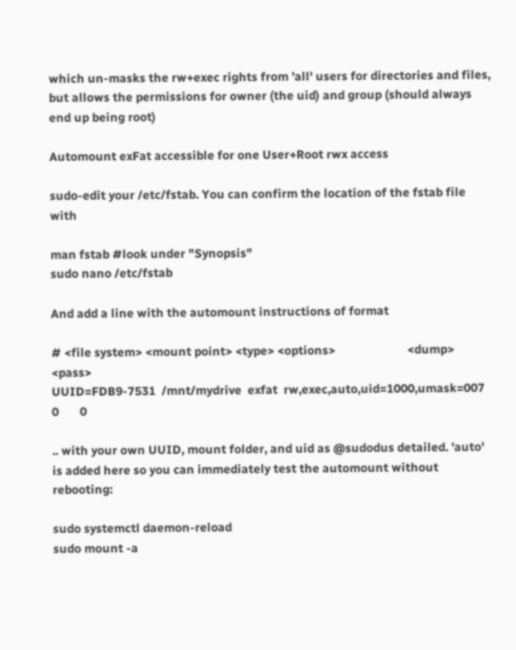which un-masks the rw+exec rights from 'all' users for directories and files, but allows the permissions for owner (the uid) and group (should always end up being root)

Automount exFat accessible for one User+Root rwx access

sudo-edit your /etc/fstab. You can confirm the location of the fstab file with

man fstab #look under "Synopsis"
sudo nano /etc/fstab

And add a line with the automount instructions of format

# <file system> <mount point> <type> <options>                        <dump>  <pass>
UUID=FDB9-7531  /mnt/mydrive  exfat  rw,exec,auto,uid=1000,umask=007  0       0

.. with your own UUID, mount folder, and uid as @sudodus detailed. 'auto' is added here so you can immediately test the automount without rebooting:

sudo systemctl daemon-reload
sudo mount -a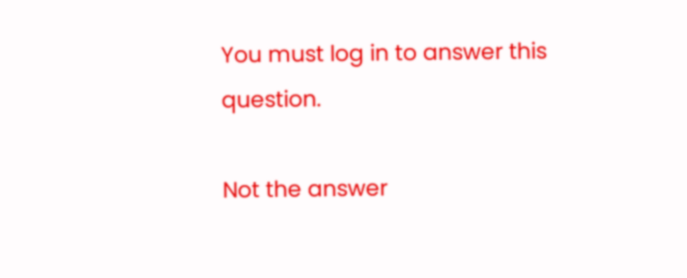You must log in to answer this question.

Not the answer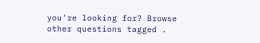you're looking for? Browse other questions tagged .